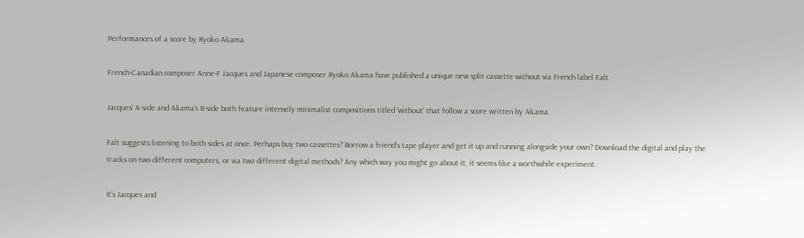Performances of a score by Ryoko Akama.

French-Canadian composer Anne-F Jacques and Japanese composer Ryoko Akama have published a unique new split cassette without via French label Falt.

Jacques’ A-side and Akama’s B-side both feature intensely minimalist compositions titled ‘without’ that follow a score written by Akama.

Falt suggests listening to both sides at once. Perhaps buy two cassettes? Borrow a friend’s tape player and get it up and running alongside your own? Download the digital and play the tracks on two different computers, or via two different digital methods? Any which way you might go about it, it seems like a worthwhile experiment.

It’s Jacques and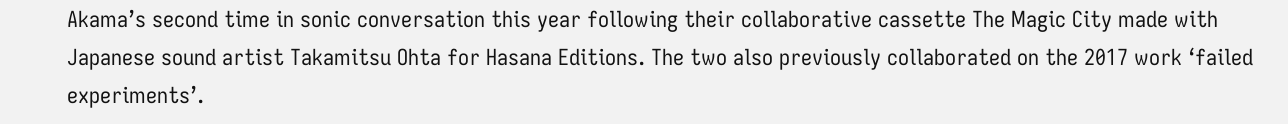Akama’s second time in sonic conversation this year following their collaborative cassette The Magic City made with Japanese sound artist Takamitsu Ohta for Hasana Editions. The two also previously collaborated on the 2017 work ‘failed experiments’.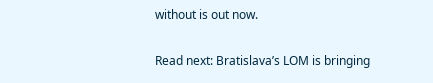without is out now.

Read next: Bratislava’s LOM is bringing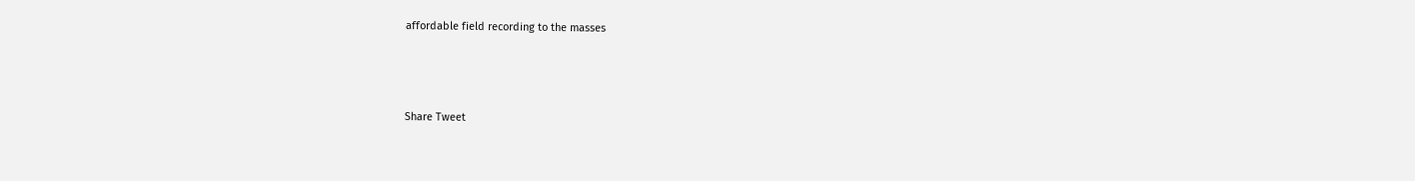affordable field recording to the masses



Share Tweet